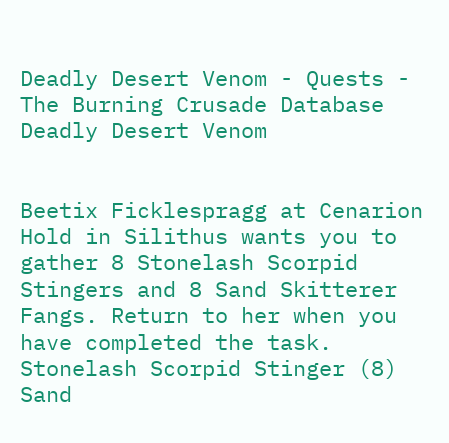Deadly Desert Venom - Quests - The Burning Crusade Database
Deadly Desert Venom


Beetix Ficklespragg at Cenarion Hold in Silithus wants you to gather 8 Stonelash Scorpid Stingers and 8 Sand Skitterer Fangs. Return to her when you have completed the task.
Stonelash Scorpid Stinger (8)
Sand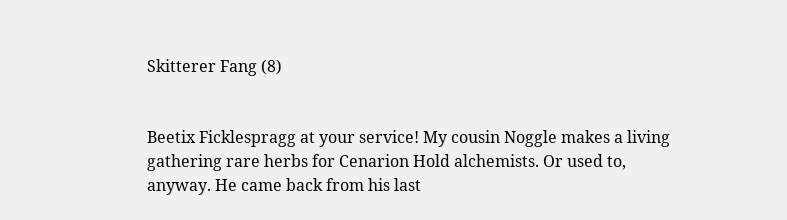Skitterer Fang (8)


Beetix Ficklespragg at your service! My cousin Noggle makes a living gathering rare herbs for Cenarion Hold alchemists. Or used to, anyway. He came back from his last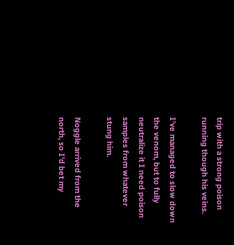trip with a strong poison running though his veins.

I've managed to slow down the venom, but to fully neutralize it I need poison samples from whatever stung him.

Noggle arrived from the north, so I'd bet my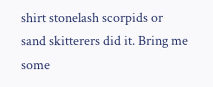shirt stonelash scorpids or sand skitterers did it. Bring me some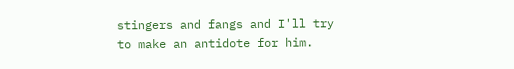stingers and fangs and I'll try to make an antidote for him.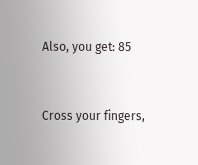Also, you get: 85


Cross your fingers,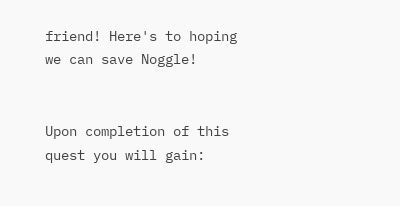friend! Here's to hoping we can save Noggle!


Upon completion of this quest you will gain: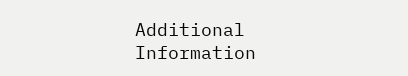Additional Information